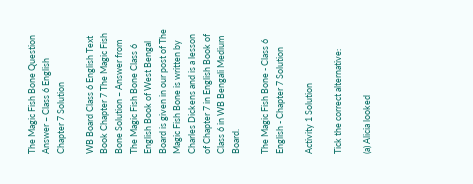The Magic Fish Bone Question Answer – Class 6 English Chapter 7 Solution

WB Board Class 6 English Text Book Chapter 7 The Magic Fish Bone Solution – Answer from The Magic Fish Bone Class 6 English Book of West Bengal Board is given in our post of The Magic Fish Bone is written by Charles Dickens and is a lesson of Chapter 7 in English Book of Class 6 in WB Bengali Medium Board.

The Magic Fish Bone - Class 6 English - Chapter 7 Solution

Activity 1 Solution

Tick the correct alternative:

(a) Alicia looked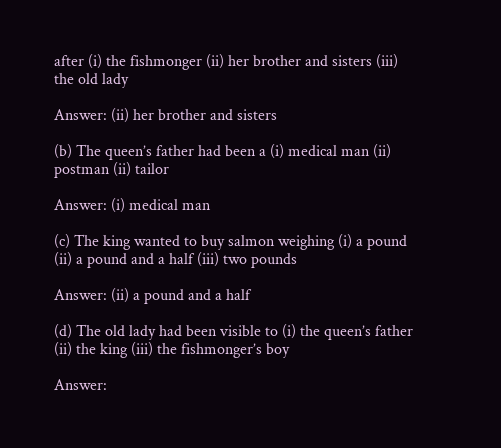after (i) the fishmonger (ii) her brother and sisters (iii) the old lady

Answer: (ii) her brother and sisters

(b) The queen’s father had been a (i) medical man (ii) postman (ii) tailor

Answer: (i) medical man

(c) The king wanted to buy salmon weighing (i) a pound (ii) a pound and a half (iii) two pounds

Answer: (ii) a pound and a half

(d) The old lady had been visible to (i) the queen’s father (ii) the king (iii) the fishmonger’s boy

Answer: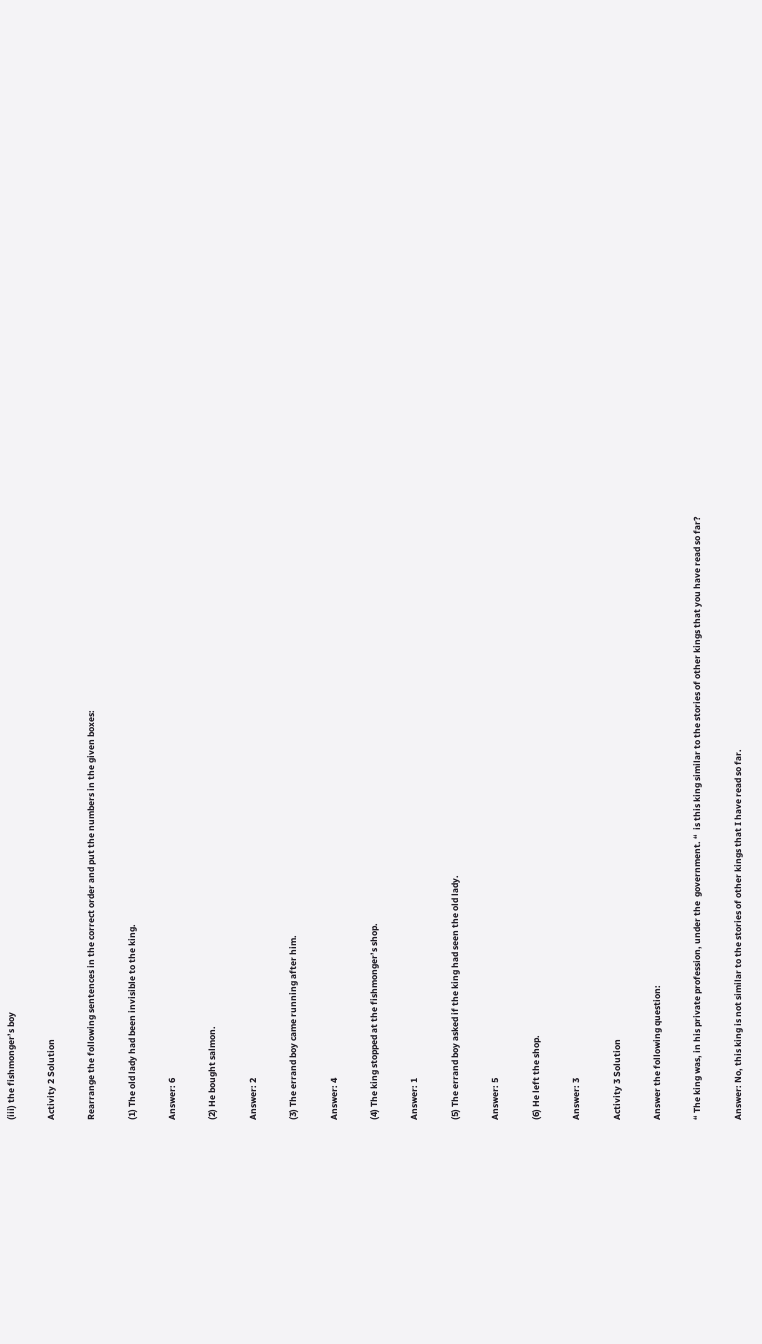(iii) the fishmonger’s boy

Activity 2 Solution

Rearrange the following sentences in the correct order and put the numbers in the given boxes:

(1) The old lady had been invisible to the king.

Answer: 6

(2) He bought salmon.

Answer: 2

(3) The errand boy came running after him.

Answer: 4

(4) The king stopped at the fishmonger’s shop.

Answer: 1

(5) The errand boy asked if the king had seen the old lady.

Answer: 5

(6) He left the shop.

Answer: 3

Activity 3 Solution

Answer the following question:

“ The king was, in his private profession, under the  government. “  is this king similar to the stories of other kings that you have read so far?

Answer: No, this king is not similar to the stories of other kings that I have read so far.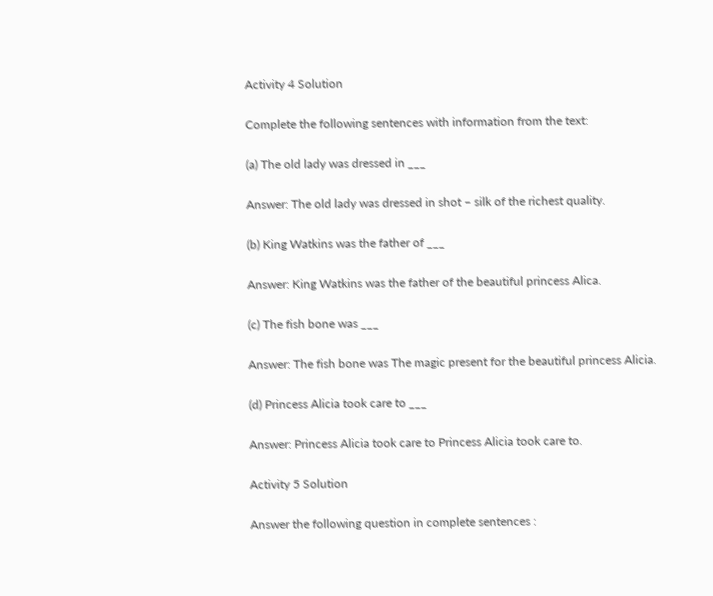Activity 4 Solution

Complete the following sentences with information from the text:

(a) The old lady was dressed in ___

Answer: The old lady was dressed in shot – silk of the richest quality.

(b) King Watkins was the father of ___

Answer: King Watkins was the father of the beautiful princess Alica.

(c) The fish bone was ___

Answer: The fish bone was The magic present for the beautiful princess Alicia.

(d) Princess Alicia took care to ___

Answer: Princess Alicia took care to Princess Alicia took care to.

Activity 5 Solution

Answer the following question in complete sentences :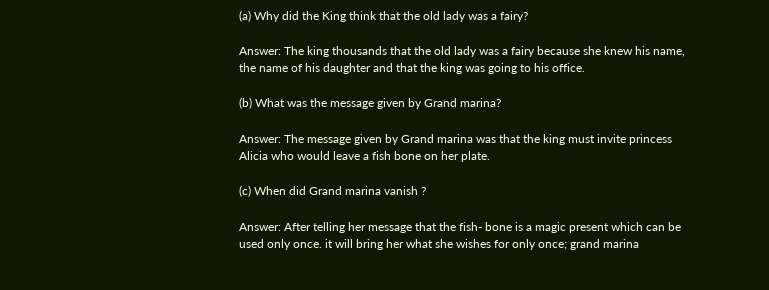(a) Why did the King think that the old lady was a fairy?

Answer: The king thousands that the old lady was a fairy because she knew his name, the name of his daughter and that the king was going to his office.

(b) What was the message given by Grand marina?

Answer: The message given by Grand marina was that the king must invite princess Alicia who would leave a fish bone on her plate.

(c) When did Grand marina vanish ?

Answer: After telling her message that the fish- bone is a magic present which can be used only once. it will bring her what she wishes for only once; grand marina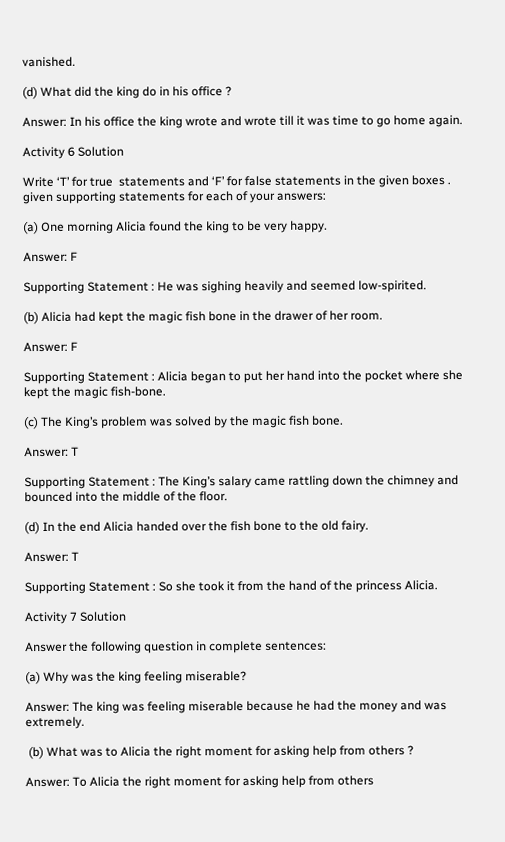vanished.

(d) What did the king do in his office ?

Answer: In his office the king wrote and wrote till it was time to go home again.

Activity 6 Solution

Write ‘T’ for true  statements and ‘F’ for false statements in the given boxes . given supporting statements for each of your answers:

(a) One morning Alicia found the king to be very happy.

Answer: F

Supporting Statement : He was sighing heavily and seemed low-spirited.

(b) Alicia had kept the magic fish bone in the drawer of her room.

Answer: F

Supporting Statement : Alicia began to put her hand into the pocket where she kept the magic fish-bone.

(c) The King’s problem was solved by the magic fish bone.

Answer: T

Supporting Statement : The King’s salary came rattling down the chimney and bounced into the middle of the floor.

(d) In the end Alicia handed over the fish bone to the old fairy.

Answer: T

Supporting Statement : So she took it from the hand of the princess Alicia.

Activity 7 Solution

Answer the following question in complete sentences:

(a) Why was the king feeling miserable?

Answer: The king was feeling miserable because he had the money and was extremely.

 (b) What was to Alicia the right moment for asking help from others ?

Answer: To Alicia the right moment for asking help from others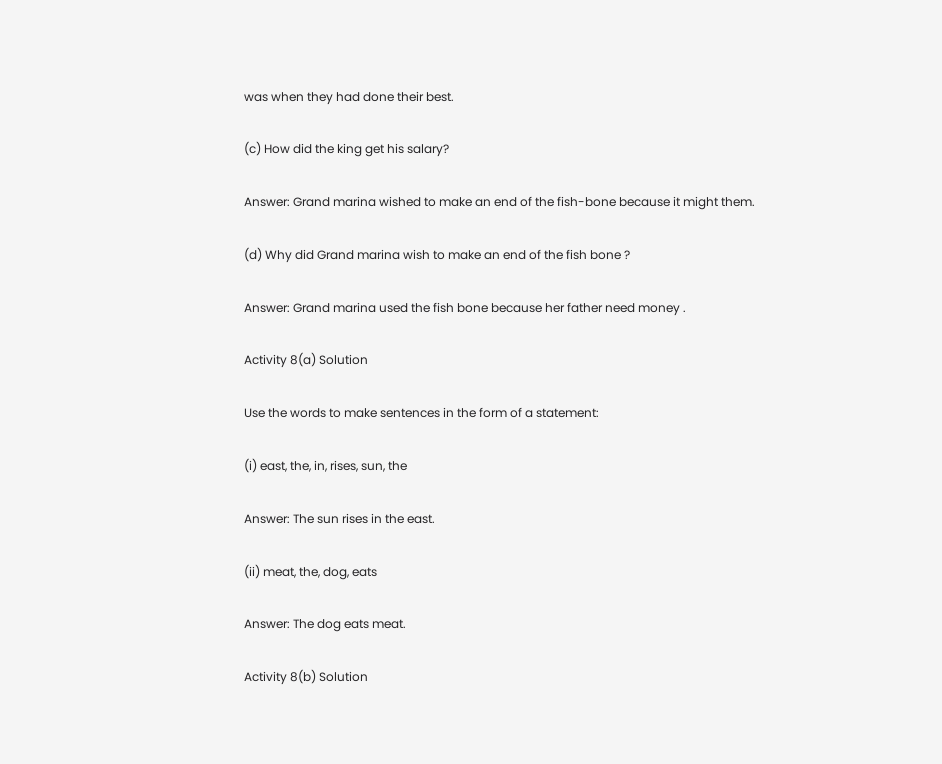was when they had done their best.

(c) How did the king get his salary?

Answer: Grand marina wished to make an end of the fish-bone because it might them.

(d) Why did Grand marina wish to make an end of the fish bone ?

Answer: Grand marina used the fish bone because her father need money .

Activity 8(a) Solution

Use the words to make sentences in the form of a statement:

(i) east, the, in, rises, sun, the

Answer: The sun rises in the east.

(ii) meat, the, dog, eats

Answer: The dog eats meat.

Activity 8(b) Solution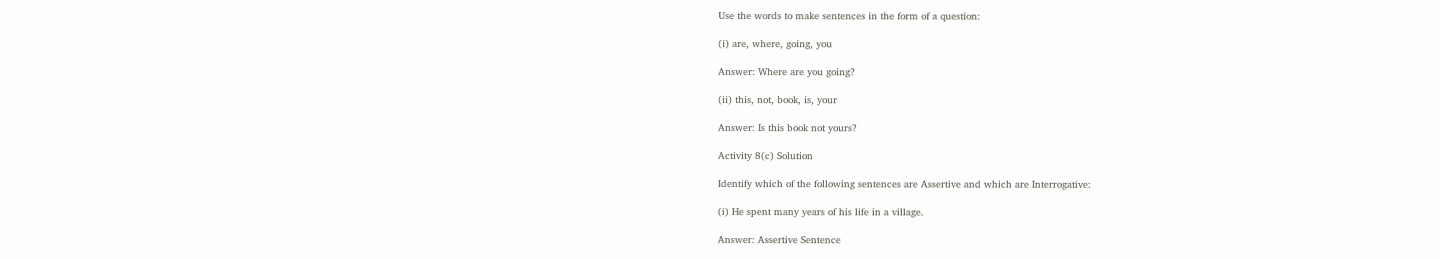Use the words to make sentences in the form of a question:

(i) are, where, going, you

Answer: Where are you going?

(ii) this, not, book, is, your

Answer: Is this book not yours?

Activity 8(c) Solution

Identify which of the following sentences are Assertive and which are Interrogative:

(i) He spent many years of his life in a village.

Answer: Assertive Sentence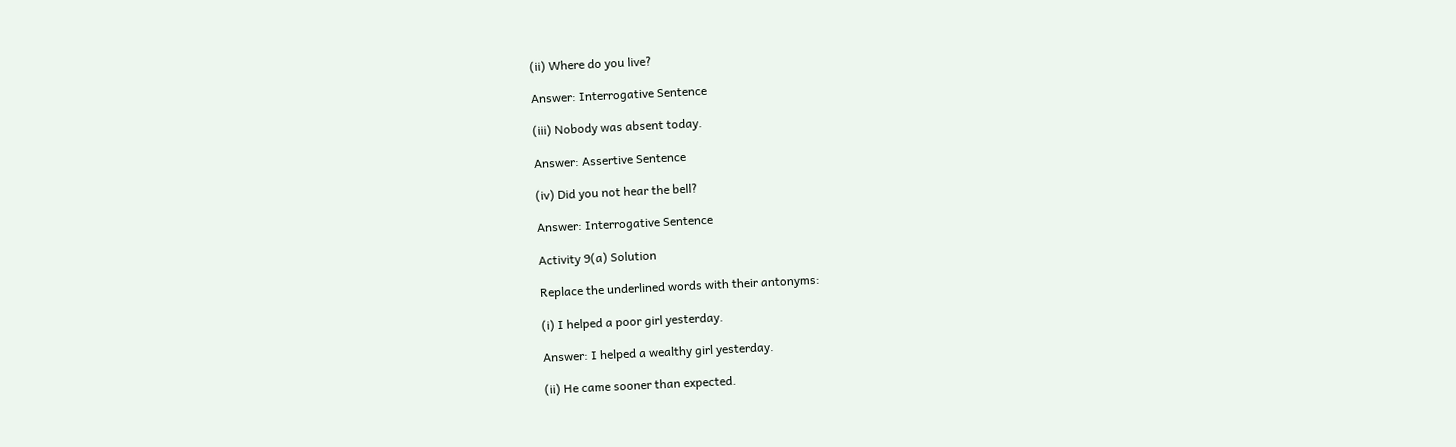(ii) Where do you live?

Answer: Interrogative Sentence

(iii) Nobody was absent today.

Answer: Assertive Sentence

(iv) Did you not hear the bell?

Answer: Interrogative Sentence

Activity 9(a) Solution

Replace the underlined words with their antonyms:

(i) I helped a poor girl yesterday.

Answer: I helped a wealthy girl yesterday.

(ii) He came sooner than expected.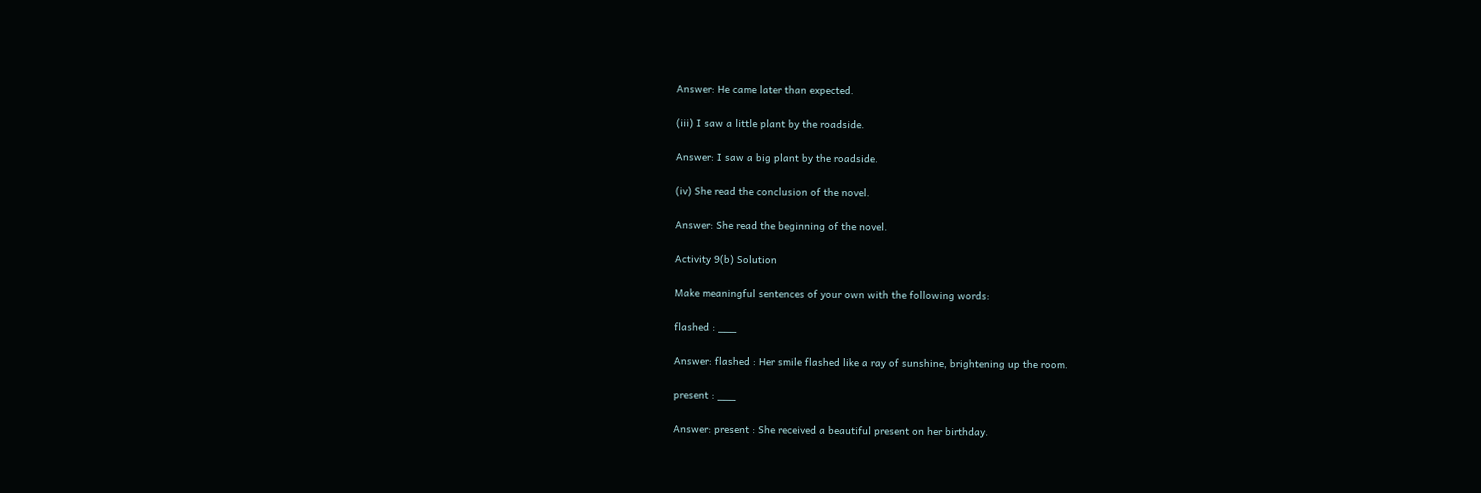Answer: He came later than expected.

(iii) I saw a little plant by the roadside.

Answer: I saw a big plant by the roadside.

(iv) She read the conclusion of the novel.

Answer: She read the beginning of the novel.

Activity 9(b) Solution

Make meaningful sentences of your own with the following words:

flashed : ___

Answer: flashed : Her smile flashed like a ray of sunshine, brightening up the room.

present : ___

Answer: present : She received a beautiful present on her birthday.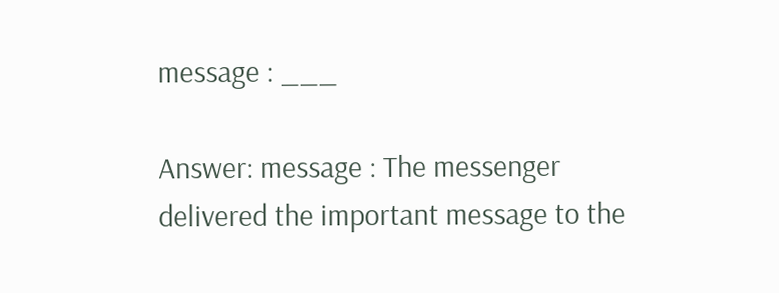message : ___

Answer: message : The messenger delivered the important message to the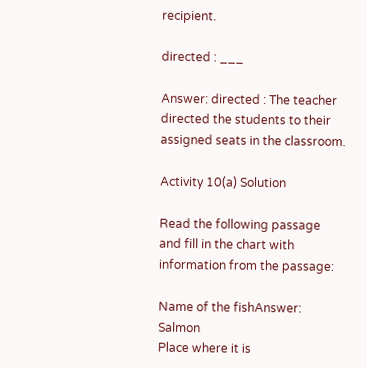recipient.

directed : ___

Answer: directed : The teacher directed the students to their assigned seats in the classroom.

Activity 10(a) Solution

Read the following passage and fill in the chart with information from the passage:

Name of the fishAnswer: Salmon
Place where it is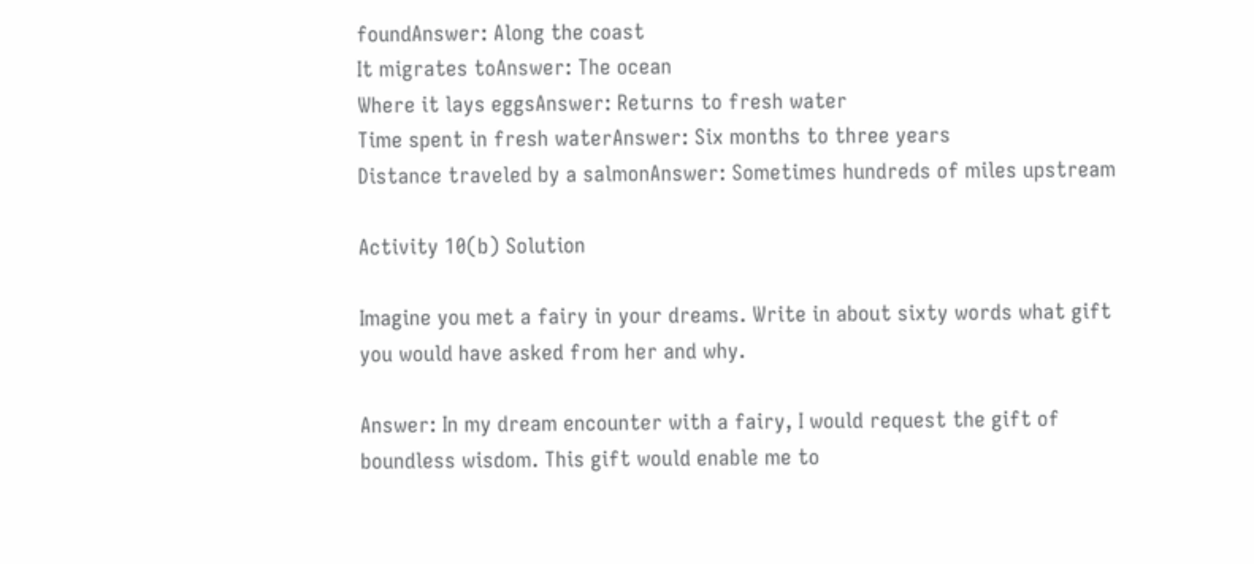foundAnswer: Along the coast
It migrates toAnswer: The ocean
Where it lays eggsAnswer: Returns to fresh water
Time spent in fresh waterAnswer: Six months to three years
Distance traveled by a salmonAnswer: Sometimes hundreds of miles upstream

Activity 10(b) Solution

Imagine you met a fairy in your dreams. Write in about sixty words what gift you would have asked from her and why.

Answer: In my dream encounter with a fairy, I would request the gift of boundless wisdom. This gift would enable me to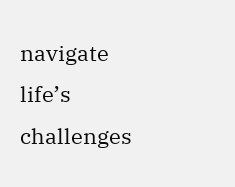navigate life’s challenges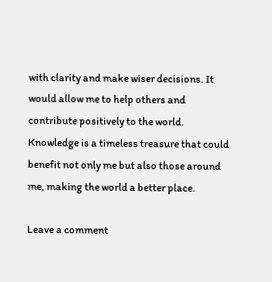with clarity and make wiser decisions. It would allow me to help others and contribute positively to the world. Knowledge is a timeless treasure that could benefit not only me but also those around me, making the world a better place.

Leave a comment